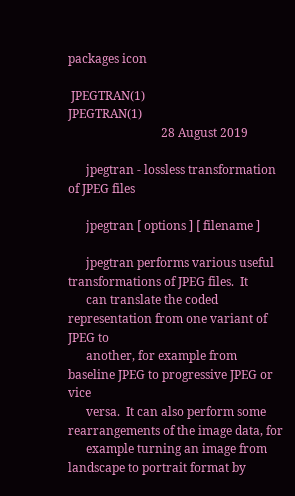packages icon

 JPEGTRAN(1)                                                     JPEGTRAN(1)
                               28 August 2019

      jpegtran - lossless transformation of JPEG files

      jpegtran [ options ] [ filename ]

      jpegtran performs various useful transformations of JPEG files.  It
      can translate the coded representation from one variant of JPEG to
      another, for example from baseline JPEG to progressive JPEG or vice
      versa.  It can also perform some rearrangements of the image data, for
      example turning an image from landscape to portrait format by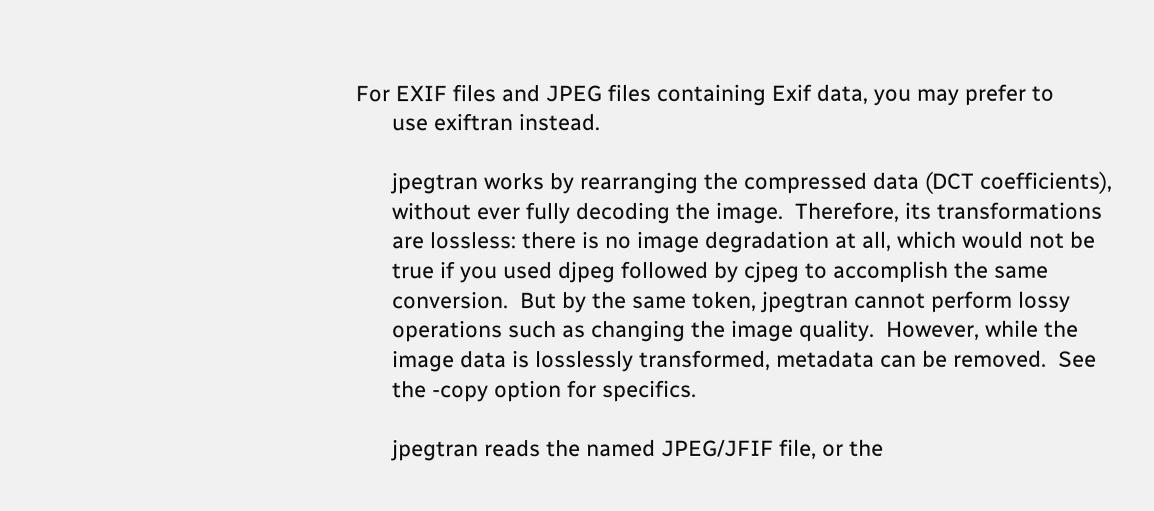For EXIF files and JPEG files containing Exif data, you may prefer to
      use exiftran instead.

      jpegtran works by rearranging the compressed data (DCT coefficients),
      without ever fully decoding the image.  Therefore, its transformations
      are lossless: there is no image degradation at all, which would not be
      true if you used djpeg followed by cjpeg to accomplish the same
      conversion.  But by the same token, jpegtran cannot perform lossy
      operations such as changing the image quality.  However, while the
      image data is losslessly transformed, metadata can be removed.  See
      the -copy option for specifics.

      jpegtran reads the named JPEG/JFIF file, or the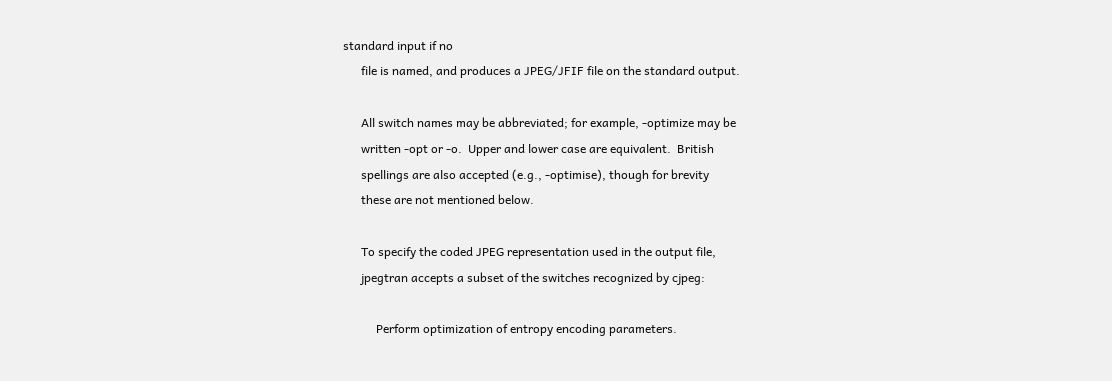standard input if no
      file is named, and produces a JPEG/JFIF file on the standard output.

      All switch names may be abbreviated; for example, -optimize may be
      written -opt or -o.  Upper and lower case are equivalent.  British
      spellings are also accepted (e.g., -optimise), though for brevity
      these are not mentioned below.

      To specify the coded JPEG representation used in the output file,
      jpegtran accepts a subset of the switches recognized by cjpeg:

           Perform optimization of entropy encoding parameters.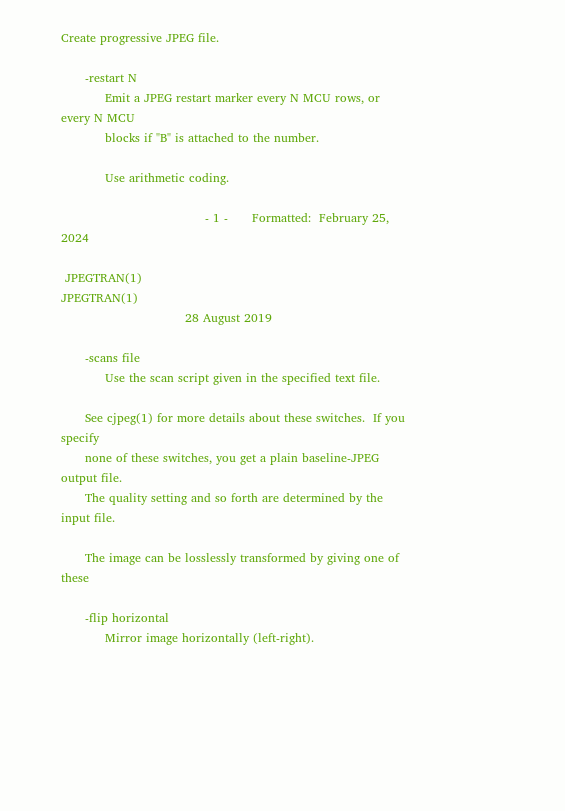Create progressive JPEG file.

      -restart N
           Emit a JPEG restart marker every N MCU rows, or every N MCU
           blocks if "B" is attached to the number.

           Use arithmetic coding.

                                    - 1 -      Formatted:  February 25, 2024

 JPEGTRAN(1)                                                     JPEGTRAN(1)
                               28 August 2019

      -scans file
           Use the scan script given in the specified text file.

      See cjpeg(1) for more details about these switches.  If you specify
      none of these switches, you get a plain baseline-JPEG output file.
      The quality setting and so forth are determined by the input file.

      The image can be losslessly transformed by giving one of these

      -flip horizontal
           Mirror image horizontally (left-right).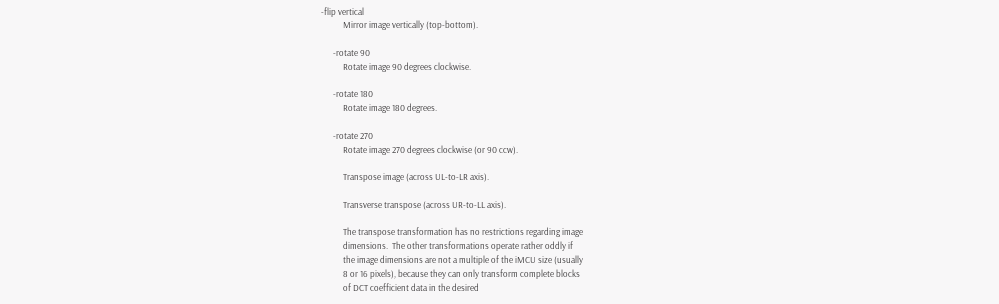-flip vertical
           Mirror image vertically (top-bottom).

      -rotate 90
           Rotate image 90 degrees clockwise.

      -rotate 180
           Rotate image 180 degrees.

      -rotate 270
           Rotate image 270 degrees clockwise (or 90 ccw).

           Transpose image (across UL-to-LR axis).

           Transverse transpose (across UR-to-LL axis).

           The transpose transformation has no restrictions regarding image
           dimensions.  The other transformations operate rather oddly if
           the image dimensions are not a multiple of the iMCU size (usually
           8 or 16 pixels), because they can only transform complete blocks
           of DCT coefficient data in the desired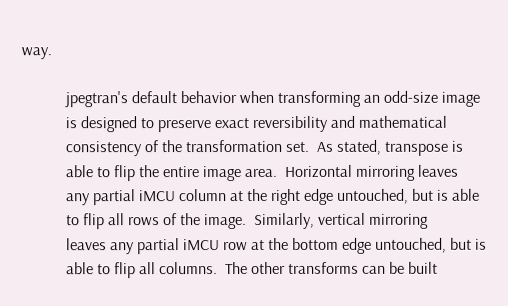way.

           jpegtran's default behavior when transforming an odd-size image
           is designed to preserve exact reversibility and mathematical
           consistency of the transformation set.  As stated, transpose is
           able to flip the entire image area.  Horizontal mirroring leaves
           any partial iMCU column at the right edge untouched, but is able
           to flip all rows of the image.  Similarly, vertical mirroring
           leaves any partial iMCU row at the bottom edge untouched, but is
           able to flip all columns.  The other transforms can be built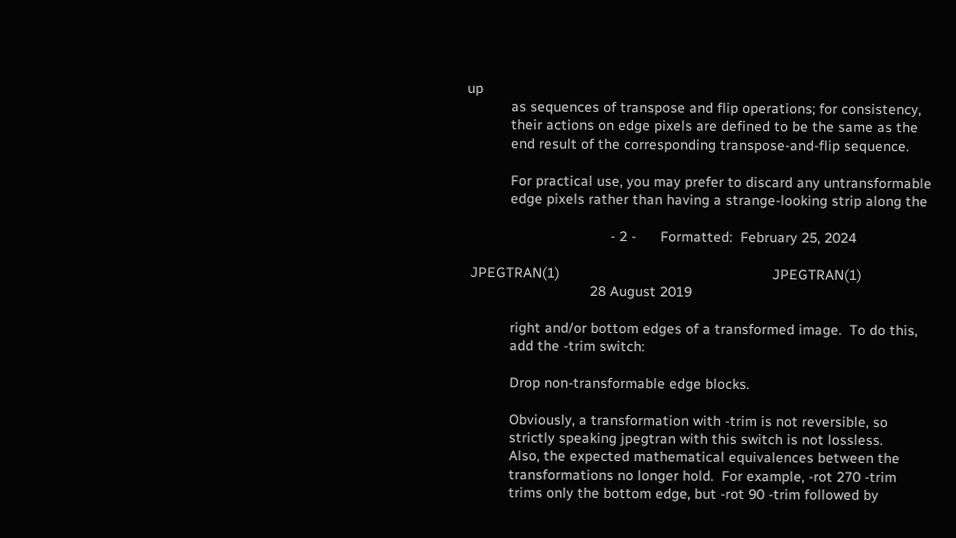up
           as sequences of transpose and flip operations; for consistency,
           their actions on edge pixels are defined to be the same as the
           end result of the corresponding transpose-and-flip sequence.

           For practical use, you may prefer to discard any untransformable
           edge pixels rather than having a strange-looking strip along the

                                    - 2 -      Formatted:  February 25, 2024

 JPEGTRAN(1)                                                     JPEGTRAN(1)
                               28 August 2019

           right and/or bottom edges of a transformed image.  To do this,
           add the -trim switch:

           Drop non-transformable edge blocks.

           Obviously, a transformation with -trim is not reversible, so
           strictly speaking jpegtran with this switch is not lossless.
           Also, the expected mathematical equivalences between the
           transformations no longer hold.  For example, -rot 270 -trim
           trims only the bottom edge, but -rot 90 -trim followed by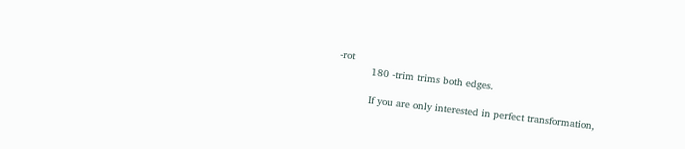-rot
           180 -trim trims both edges.

           If you are only interested in perfect transformation,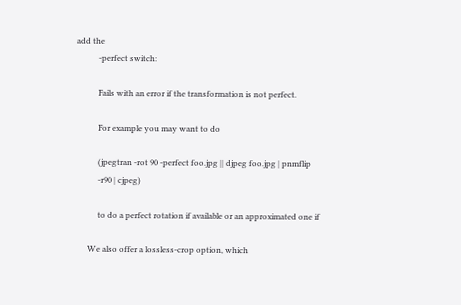add the
           -perfect switch:

           Fails with an error if the transformation is not perfect.

           For example you may want to do

           (jpegtran -rot 90 -perfect foo.jpg || djpeg foo.jpg | pnmflip
           -r90 | cjpeg)

           to do a perfect rotation if available or an approximated one if

      We also offer a lossless-crop option, which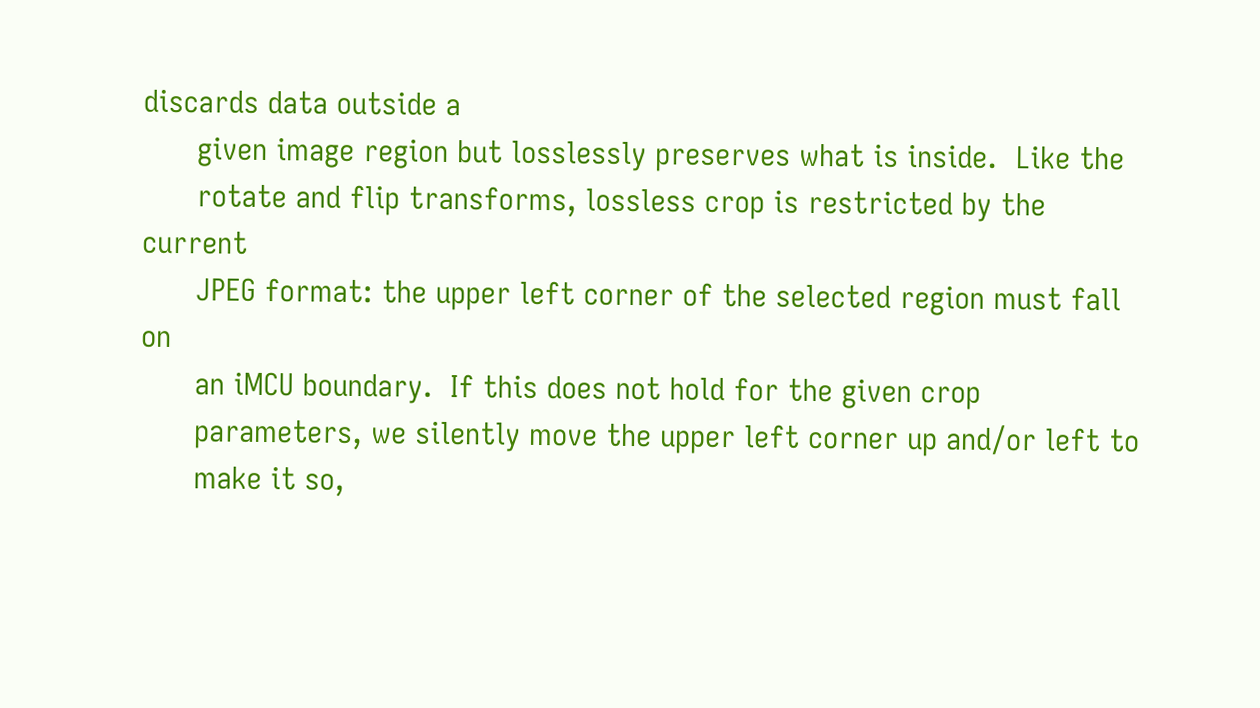discards data outside a
      given image region but losslessly preserves what is inside.  Like the
      rotate and flip transforms, lossless crop is restricted by the current
      JPEG format: the upper left corner of the selected region must fall on
      an iMCU boundary.  If this does not hold for the given crop
      parameters, we silently move the upper left corner up and/or left to
      make it so,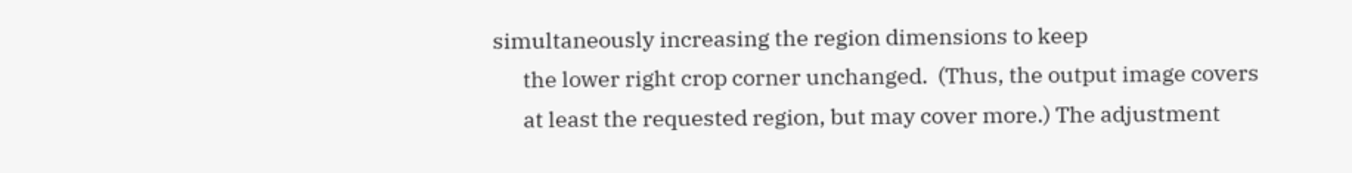simultaneously increasing the region dimensions to keep
      the lower right crop corner unchanged.  (Thus, the output image covers
      at least the requested region, but may cover more.) The adjustment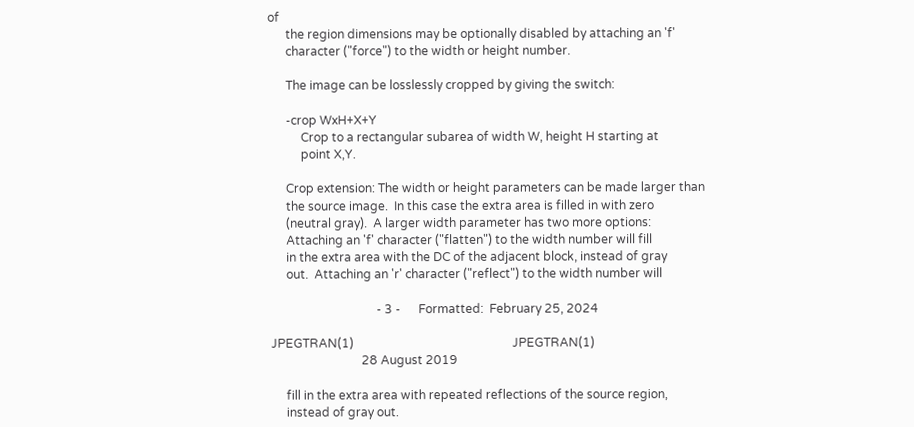of
      the region dimensions may be optionally disabled by attaching an 'f'
      character ("force") to the width or height number.

      The image can be losslessly cropped by giving the switch:

      -crop WxH+X+Y
           Crop to a rectangular subarea of width W, height H starting at
           point X,Y.

      Crop extension: The width or height parameters can be made larger than
      the source image.  In this case the extra area is filled in with zero
      (neutral gray).  A larger width parameter has two more options:
      Attaching an 'f' character ("flatten") to the width number will fill
      in the extra area with the DC of the adjacent block, instead of gray
      out.  Attaching an 'r' character ("reflect") to the width number will

                                    - 3 -      Formatted:  February 25, 2024

 JPEGTRAN(1)                                                     JPEGTRAN(1)
                               28 August 2019

      fill in the extra area with repeated reflections of the source region,
      instead of gray out.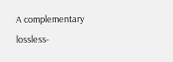A complementary lossless-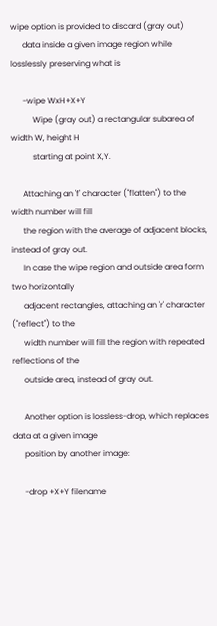wipe option is provided to discard (gray out)
      data inside a given image region while losslessly preserving what is

      -wipe WxH+X+Y
           Wipe (gray out) a rectangular subarea of width W, height H
           starting at point X,Y.

      Attaching an 'f' character ("flatten") to the width number will fill
      the region with the average of adjacent blocks, instead of gray out.
      In case the wipe region and outside area form two horizontally
      adjacent rectangles, attaching an 'r' character ("reflect") to the
      width number will fill the region with repeated reflections of the
      outside area, instead of gray out.

      Another option is lossless-drop, which replaces data at a given image
      position by another image:

      -drop +X+Y filename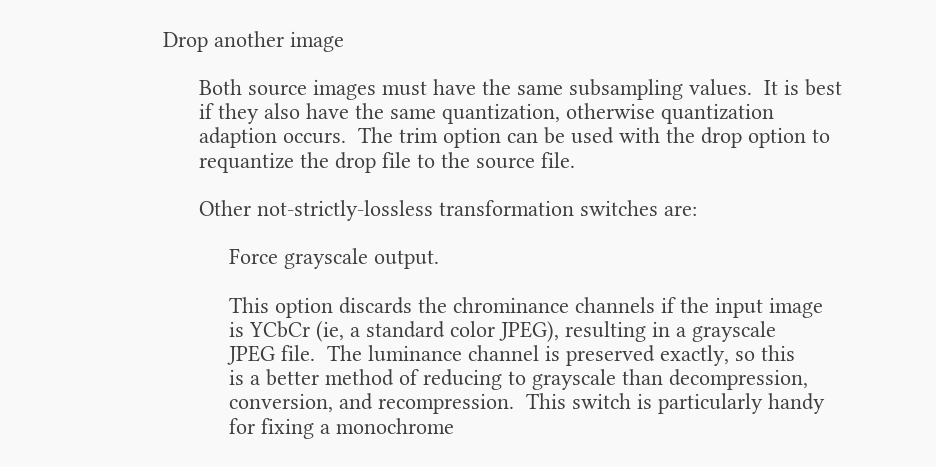Drop another image

      Both source images must have the same subsampling values.  It is best
      if they also have the same quantization, otherwise quantization
      adaption occurs.  The trim option can be used with the drop option to
      requantize the drop file to the source file.

      Other not-strictly-lossless transformation switches are:

           Force grayscale output.

           This option discards the chrominance channels if the input image
           is YCbCr (ie, a standard color JPEG), resulting in a grayscale
           JPEG file.  The luminance channel is preserved exactly, so this
           is a better method of reducing to grayscale than decompression,
           conversion, and recompression.  This switch is particularly handy
           for fixing a monochrome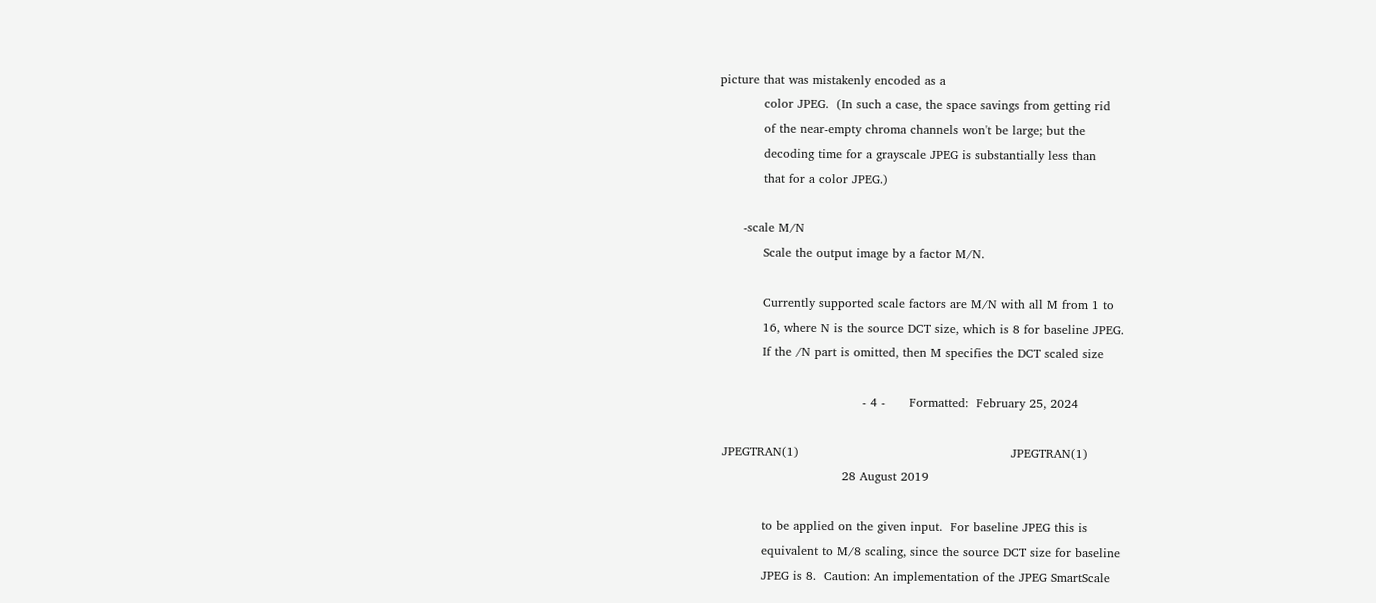picture that was mistakenly encoded as a
           color JPEG.  (In such a case, the space savings from getting rid
           of the near-empty chroma channels won't be large; but the
           decoding time for a grayscale JPEG is substantially less than
           that for a color JPEG.)

      -scale M/N
           Scale the output image by a factor M/N.

           Currently supported scale factors are M/N with all M from 1 to
           16, where N is the source DCT size, which is 8 for baseline JPEG.
           If the /N part is omitted, then M specifies the DCT scaled size

                                    - 4 -      Formatted:  February 25, 2024

 JPEGTRAN(1)                                                     JPEGTRAN(1)
                               28 August 2019

           to be applied on the given input.  For baseline JPEG this is
           equivalent to M/8 scaling, since the source DCT size for baseline
           JPEG is 8.  Caution: An implementation of the JPEG SmartScale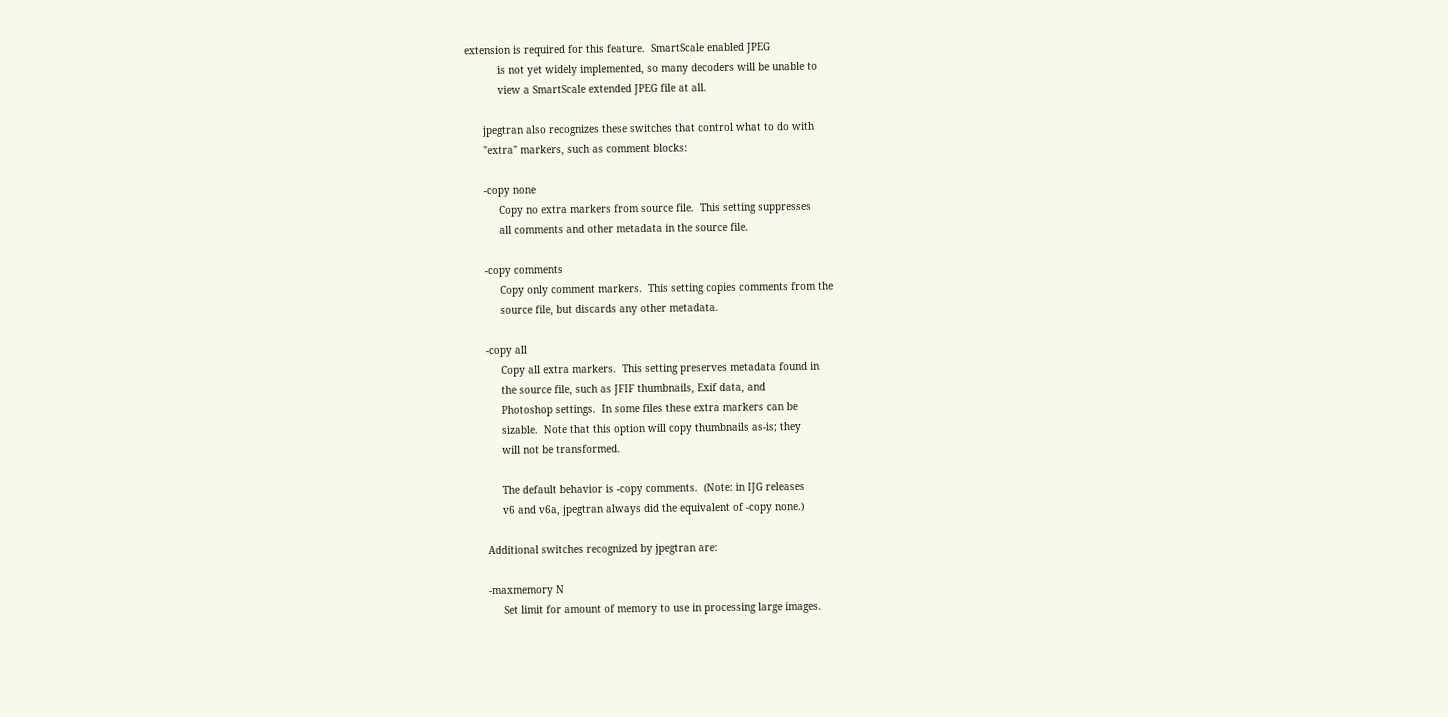extension is required for this feature.  SmartScale enabled JPEG
           is not yet widely implemented, so many decoders will be unable to
           view a SmartScale extended JPEG file at all.

      jpegtran also recognizes these switches that control what to do with
      "extra" markers, such as comment blocks:

      -copy none
           Copy no extra markers from source file.  This setting suppresses
           all comments and other metadata in the source file.

      -copy comments
           Copy only comment markers.  This setting copies comments from the
           source file, but discards any other metadata.

      -copy all
           Copy all extra markers.  This setting preserves metadata found in
           the source file, such as JFIF thumbnails, Exif data, and
           Photoshop settings.  In some files these extra markers can be
           sizable.  Note that this option will copy thumbnails as-is; they
           will not be transformed.

           The default behavior is -copy comments.  (Note: in IJG releases
           v6 and v6a, jpegtran always did the equivalent of -copy none.)

      Additional switches recognized by jpegtran are:

      -maxmemory N
           Set limit for amount of memory to use in processing large images.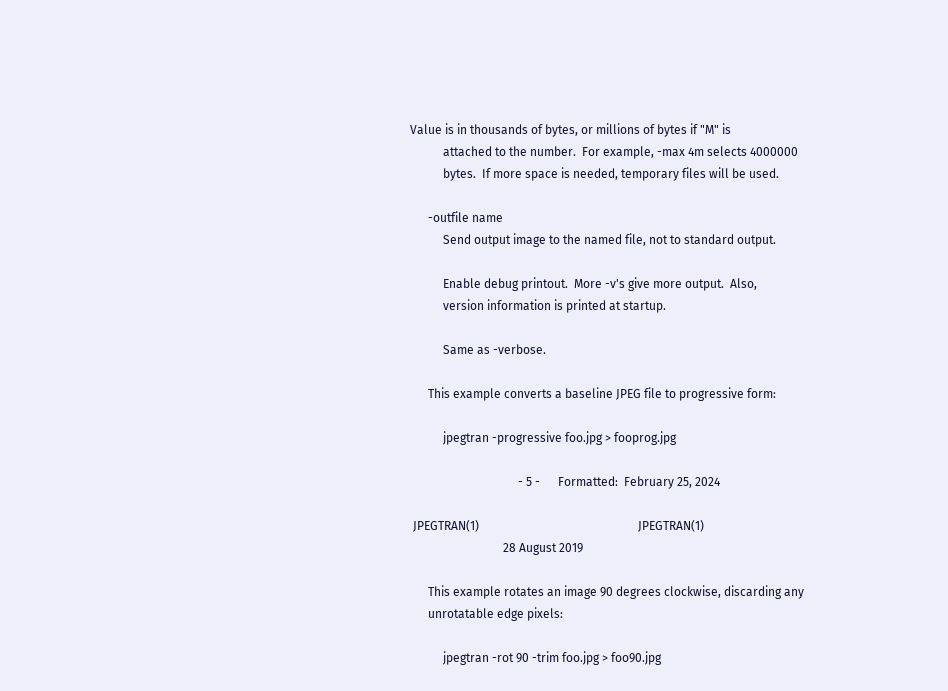Value is in thousands of bytes, or millions of bytes if "M" is
           attached to the number.  For example, -max 4m selects 4000000
           bytes.  If more space is needed, temporary files will be used.

      -outfile name
           Send output image to the named file, not to standard output.

           Enable debug printout.  More -v's give more output.  Also,
           version information is printed at startup.

           Same as -verbose.

      This example converts a baseline JPEG file to progressive form:

           jpegtran -progressive foo.jpg > fooprog.jpg

                                    - 5 -      Formatted:  February 25, 2024

 JPEGTRAN(1)                                                     JPEGTRAN(1)
                               28 August 2019

      This example rotates an image 90 degrees clockwise, discarding any
      unrotatable edge pixels:

           jpegtran -rot 90 -trim foo.jpg > foo90.jpg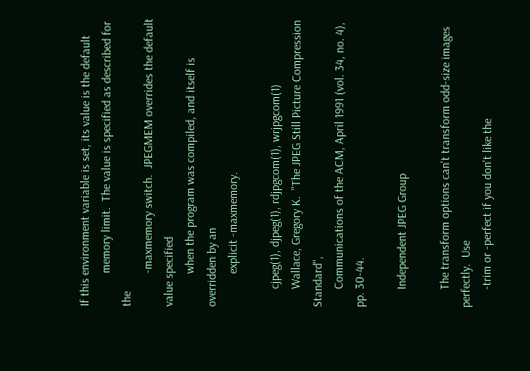If this environment variable is set, its value is the default
           memory limit.  The value is specified as described for the
           -maxmemory switch.  JPEGMEM overrides the default value specified
           when the program was compiled, and itself is overridden by an
           explicit -maxmemory.

      cjpeg(1), djpeg(1), rdjpgcom(1), wrjpgcom(1)
      Wallace, Gregory K.  "The JPEG Still Picture Compression Standard",
      Communications of the ACM, April 1991 (vol. 34, no. 4), pp. 30-44.

      Independent JPEG Group

      The transform options can't transform odd-size images perfectly.  Use
      -trim or -perfect if you don't like the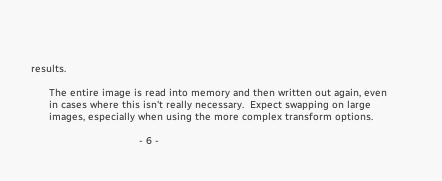results.

      The entire image is read into memory and then written out again, even
      in cases where this isn't really necessary.  Expect swapping on large
      images, especially when using the more complex transform options.

                                    - 6 -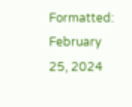Formatted:  February 25, 2024